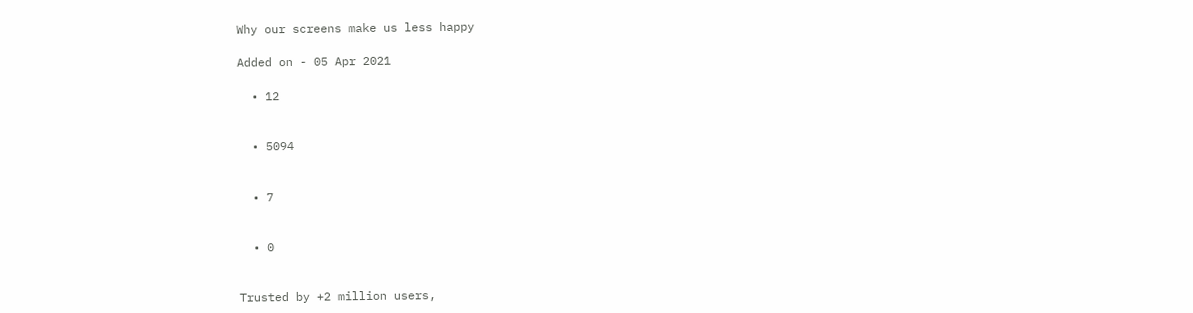Why our screens make us less happy

Added on - 05 Apr 2021

  • 12


  • 5094


  • 7


  • 0


Trusted by +2 million users,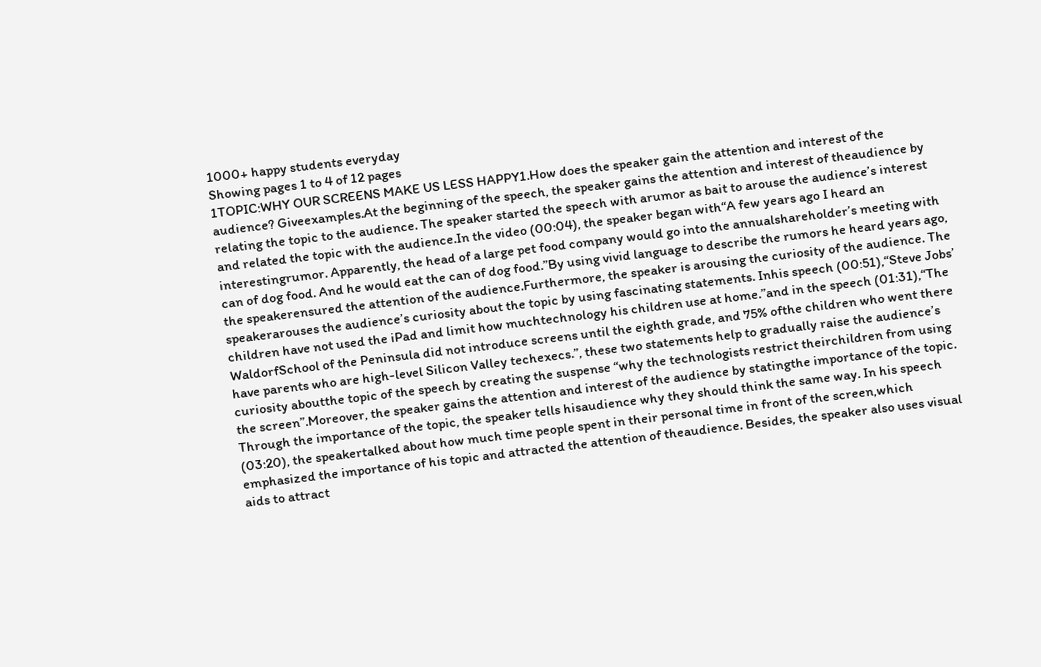1000+ happy students everyday
Showing pages 1 to 4 of 12 pages
1TOPIC:WHY OUR SCREENS MAKE US LESS HAPPY1.How does the speaker gain the attention and interest of the audience? Giveexamples.At the beginning of the speech, the speaker gains the attention and interest of theaudience by relating the topic to the audience. The speaker started the speech with arumor as bait to arouse the audience’s interest and related the topic with the audience.In the video (00:04), the speaker began with“A few years ago I heard an interestingrumor. Apparently, the head of a large pet food company would go into the annualshareholder’s meeting with can of dog food. And he would eat the can of dog food.”By using vivid language to describe the rumors he heard years ago, the speakerensured the attention of the audience.Furthermore, the speaker is arousing the curiosity of the audience. The speakerarouses the audience’s curiosity about the topic by using fascinating statements. Inhis speech (00:51),“Steve Jobs’ children have not used the iPad and limit how muchtechnology his children use at home.”and in the speech (01:31),“The WaldorfSchool of the Peninsula did not introduce screens until the eighth grade, and 75% ofthe children who went there have parents who are high-level Silicon Valley techexecs.”, these two statements help to gradually raise the audience’s curiosity aboutthe topic of the speech by creating the suspense “why the technologists restrict theirchildren from using the screen”.Moreover, the speaker gains the attention and interest of the audience by statingthe importance of the topic. Through the importance of the topic, the speaker tells hisaudience why they should think the same way. In his speech (03:20), the speakertalked about how much time people spent in their personal time in front of the screen,which emphasized the importance of his topic and attracted the attention of theaudience. Besides, the speaker also uses visual aids to attract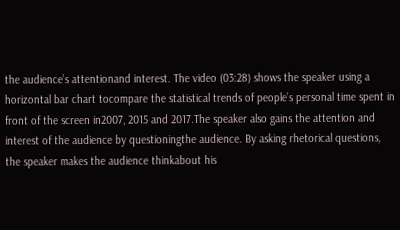the audience’s attentionand interest. The video (03:28) shows the speaker using a horizontal bar chart tocompare the statistical trends of people’s personal time spent in front of the screen in2007, 2015 and 2017.The speaker also gains the attention and interest of the audience by questioningthe audience. By asking rhetorical questions, the speaker makes the audience thinkabout his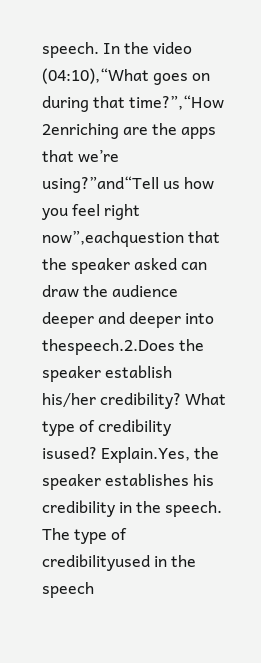speech. In the video (04:10),“What goes on during that time?”,“How
2enriching are the apps that we’re using?”and“Tell us how you feel right now”,eachquestion that the speaker asked can draw the audience deeper and deeper into thespeech.2.Does the speaker establish his/her credibility? What type of credibility isused? Explain.Yes, the speaker establishes his credibility in the speech. The type of credibilityused in the speech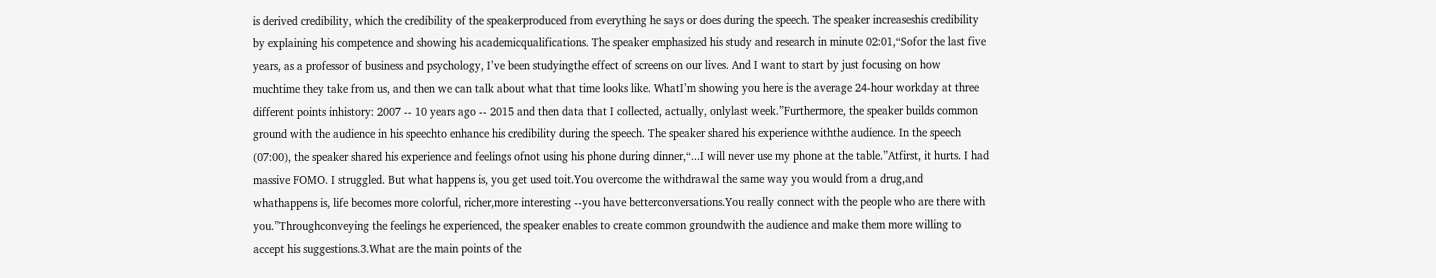is derived credibility, which the credibility of the speakerproduced from everything he says or does during the speech. The speaker increaseshis credibility by explaining his competence and showing his academicqualifications. The speaker emphasized his study and research in minute 02:01,“Sofor the last five years, as a professor of business and psychology, I’ve been studyingthe effect of screens on our lives. And I want to start by just focusing on how muchtime they take from us, and then we can talk about what that time looks like. WhatI’m showing you here is the average 24-hour workday at three different points inhistory: 2007 -- 10 years ago -- 2015 and then data that I collected, actually, onlylast week.”Furthermore, the speaker builds common ground with the audience in his speechto enhance his credibility during the speech. The speaker shared his experience withthe audience. In the speech (07:00), the speaker shared his experience and feelings ofnot using his phone during dinner,“...I will never use my phone at the table.”Atfirst, it hurts. I had massive FOMO. I struggled. But what happens is, you get used toit.You overcome the withdrawal the same way you would from a drug,and whathappens is, life becomes more colorful, richer,more interesting --you have betterconversations.You really connect with the people who are there with you.”Throughconveying the feelings he experienced, the speaker enables to create common groundwith the audience and make them more willing to accept his suggestions.3.What are the main points of the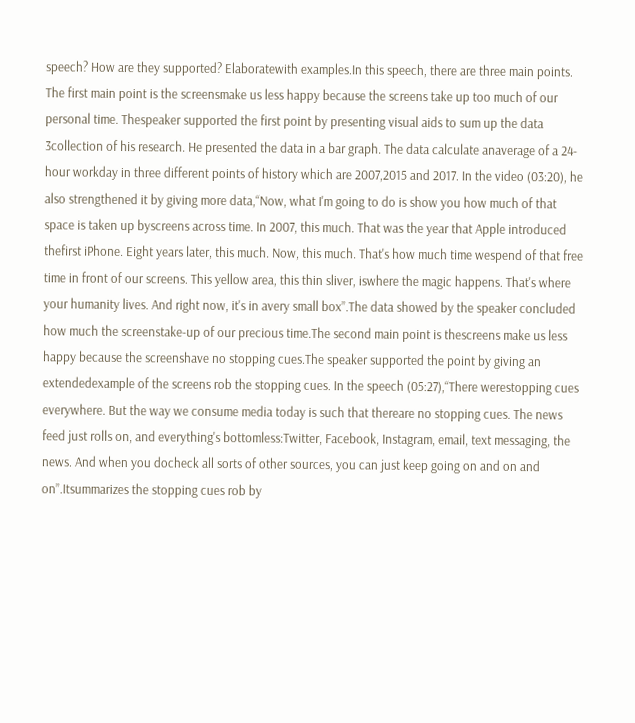speech? How are they supported? Elaboratewith examples.In this speech, there are three main points. The first main point is the screensmake us less happy because the screens take up too much of our personal time. Thespeaker supported the first point by presenting visual aids to sum up the data
3collection of his research. He presented the data in a bar graph. The data calculate anaverage of a 24-hour workday in three different points of history which are 2007,2015 and 2017. In the video (03:20), he also strengthened it by giving more data,“Now, what I'm going to do is show you how much of that space is taken up byscreens across time. In 2007, this much. That was the year that Apple introduced thefirst iPhone. Eight years later, this much. Now, this much. That's how much time wespend of that free time in front of our screens. This yellow area, this thin sliver, iswhere the magic happens. That's where your humanity lives. And right now, it's in avery small box”.The data showed by the speaker concluded how much the screenstake-up of our precious time.The second main point is thescreens make us less happy because the screenshave no stopping cues.The speaker supported the point by giving an extendedexample of the screens rob the stopping cues. In the speech (05:27),“There werestopping cues everywhere. But the way we consume media today is such that thereare no stopping cues. The news feed just rolls on, and everything's bottomless:Twitter, Facebook, Instagram, email, text messaging, the news. And when you docheck all sorts of other sources, you can just keep going on and on and on”.Itsummarizes the stopping cues rob by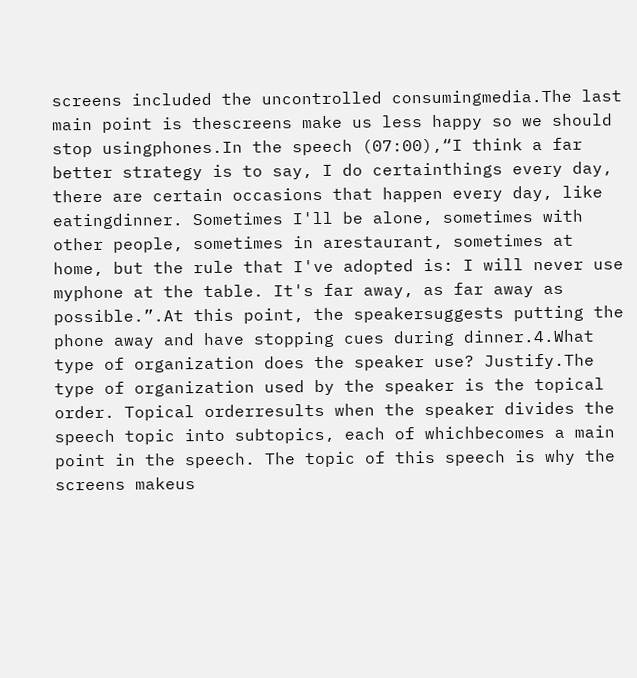screens included the uncontrolled consumingmedia.The last main point is thescreens make us less happy so we should stop usingphones.In the speech (07:00),“I think a far better strategy is to say, I do certainthings every day, there are certain occasions that happen every day, like eatingdinner. Sometimes I'll be alone, sometimes with other people, sometimes in arestaurant, sometimes at home, but the rule that I've adopted is: I will never use myphone at the table. It's far away, as far away as possible.”.At this point, the speakersuggests putting the phone away and have stopping cues during dinner.4.What type of organization does the speaker use? Justify.The type of organization used by the speaker is the topical order. Topical orderresults when the speaker divides the speech topic into subtopics, each of whichbecomes a main point in the speech. The topic of this speech is why the screens makeus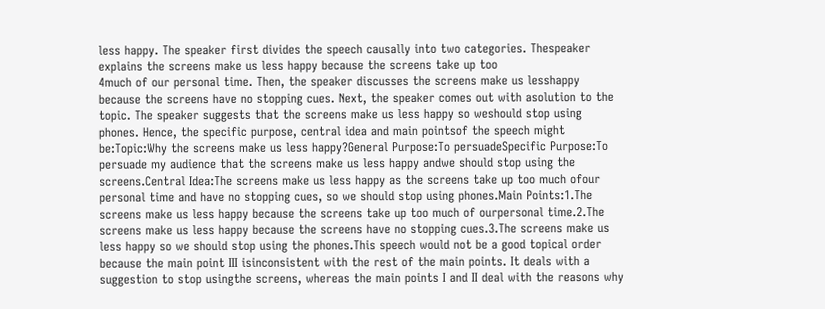less happy. The speaker first divides the speech causally into two categories. Thespeaker explains the screens make us less happy because the screens take up too
4much of our personal time. Then, the speaker discusses the screens make us lesshappy because the screens have no stopping cues. Next, the speaker comes out with asolution to the topic. The speaker suggests that the screens make us less happy so weshould stop using phones. Hence, the specific purpose, central idea and main pointsof the speech might be:Topic:Why the screens make us less happy?General Purpose:To persuadeSpecific Purpose:To persuade my audience that the screens make us less happy andwe should stop using the screens.Central Idea:The screens make us less happy as the screens take up too much ofour personal time and have no stopping cues, so we should stop using phones.Main Points:1.The screens make us less happy because the screens take up too much of ourpersonal time.2.The screens make us less happy because the screens have no stopping cues.3.The screens make us less happy so we should stop using the phones.This speech would not be a good topical order because the main point III isinconsistent with the rest of the main points. It deals with a suggestion to stop usingthe screens, whereas the main points I and II deal with the reasons why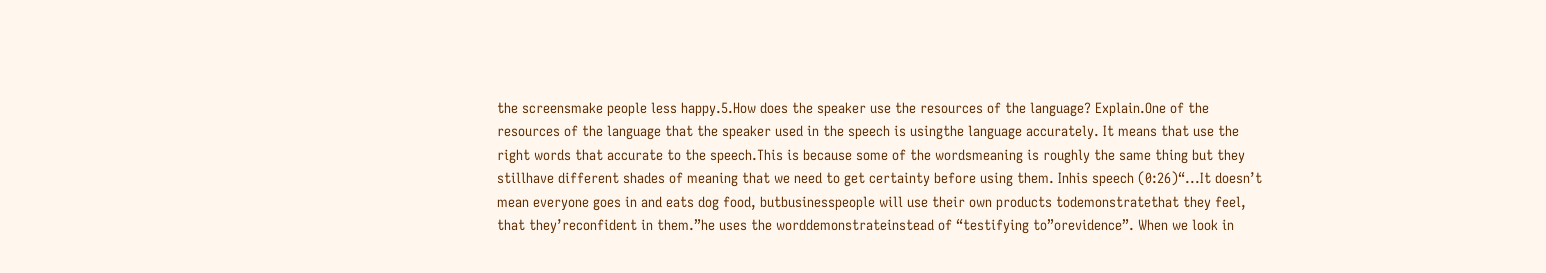the screensmake people less happy.5.How does the speaker use the resources of the language? Explain.One of the resources of the language that the speaker used in the speech is usingthe language accurately. It means that use the right words that accurate to the speech.This is because some of the wordsmeaning is roughly the same thing but they stillhave different shades of meaning that we need to get certainty before using them. Inhis speech (0:26)“...It doesn’t mean everyone goes in and eats dog food, butbusinesspeople will use their own products todemonstratethat they feel, that they’reconfident in them.”he uses the worddemonstrateinstead of “testifying to”orevidence”. When we look in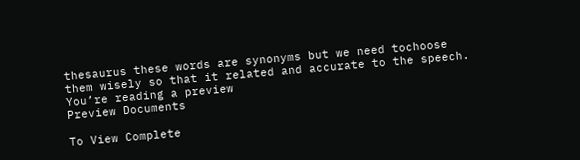thesaurus these words are synonyms but we need tochoose them wisely so that it related and accurate to the speech.
You’re reading a preview
Preview Documents

To View Complete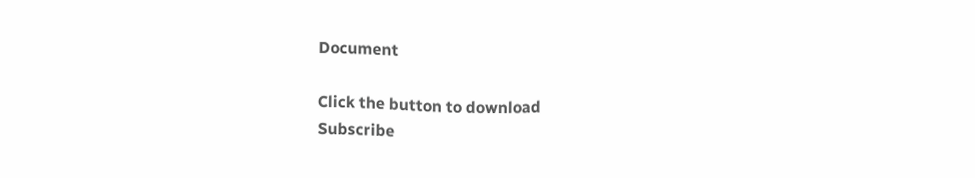Document

Click the button to download
Subscribe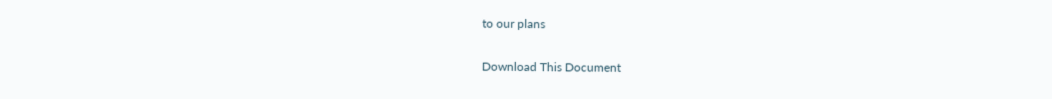to our plans

Download This Document